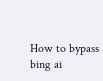How to bypass bing ai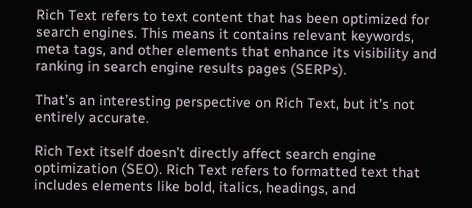Rich Text refers to text content that has been optimized for search engines. This means it contains relevant keywords, meta tags, and other elements that enhance its visibility and ranking in search engine results pages (SERPs).

That’s an interesting perspective on Rich Text, but it’s not entirely accurate.

Rich Text itself doesn’t directly affect search engine optimization (SEO). Rich Text refers to formatted text that includes elements like bold, italics, headings, and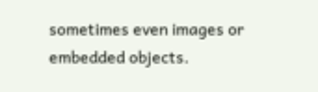sometimes even images or embedded objects.